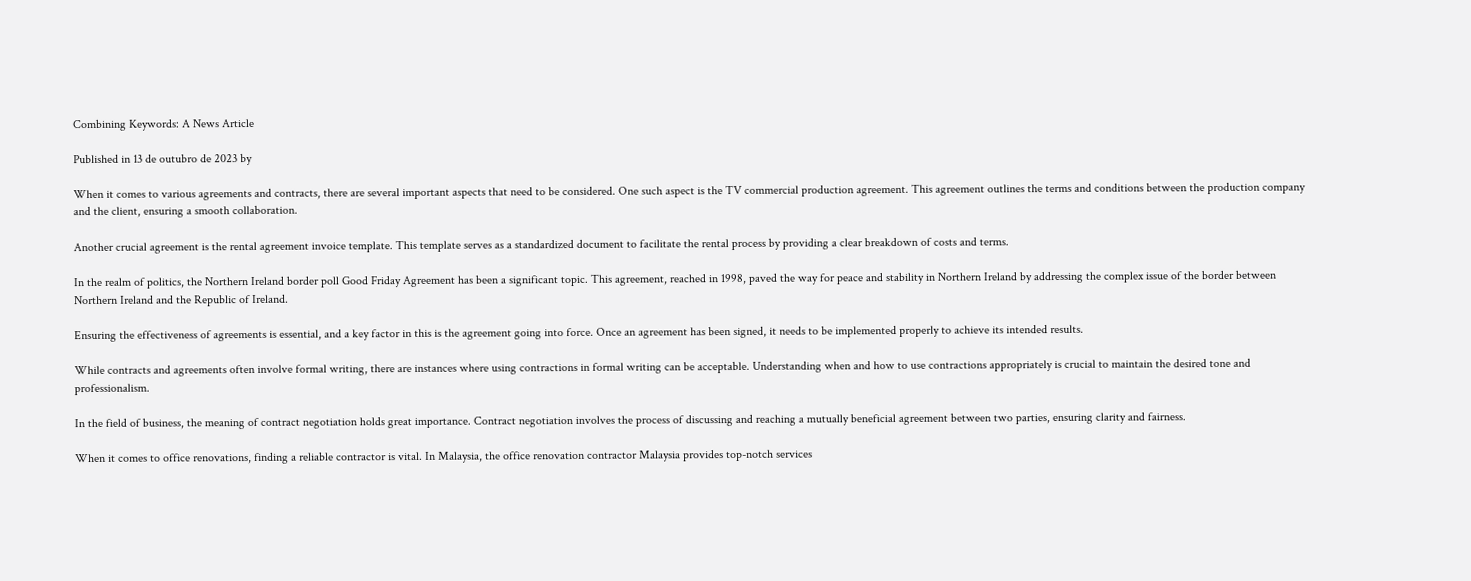Combining Keywords: A News Article

Published in 13 de outubro de 2023 by

When it comes to various agreements and contracts, there are several important aspects that need to be considered. One such aspect is the TV commercial production agreement. This agreement outlines the terms and conditions between the production company and the client, ensuring a smooth collaboration.

Another crucial agreement is the rental agreement invoice template. This template serves as a standardized document to facilitate the rental process by providing a clear breakdown of costs and terms.

In the realm of politics, the Northern Ireland border poll Good Friday Agreement has been a significant topic. This agreement, reached in 1998, paved the way for peace and stability in Northern Ireland by addressing the complex issue of the border between Northern Ireland and the Republic of Ireland.

Ensuring the effectiveness of agreements is essential, and a key factor in this is the agreement going into force. Once an agreement has been signed, it needs to be implemented properly to achieve its intended results.

While contracts and agreements often involve formal writing, there are instances where using contractions in formal writing can be acceptable. Understanding when and how to use contractions appropriately is crucial to maintain the desired tone and professionalism.

In the field of business, the meaning of contract negotiation holds great importance. Contract negotiation involves the process of discussing and reaching a mutually beneficial agreement between two parties, ensuring clarity and fairness.

When it comes to office renovations, finding a reliable contractor is vital. In Malaysia, the office renovation contractor Malaysia provides top-notch services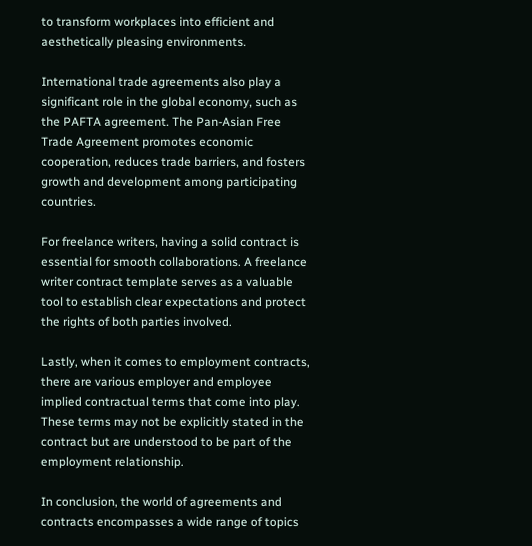to transform workplaces into efficient and aesthetically pleasing environments.

International trade agreements also play a significant role in the global economy, such as the PAFTA agreement. The Pan-Asian Free Trade Agreement promotes economic cooperation, reduces trade barriers, and fosters growth and development among participating countries.

For freelance writers, having a solid contract is essential for smooth collaborations. A freelance writer contract template serves as a valuable tool to establish clear expectations and protect the rights of both parties involved.

Lastly, when it comes to employment contracts, there are various employer and employee implied contractual terms that come into play. These terms may not be explicitly stated in the contract but are understood to be part of the employment relationship.

In conclusion, the world of agreements and contracts encompasses a wide range of topics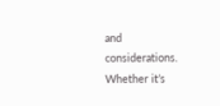and considerations. Whether it’s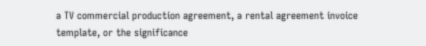a TV commercial production agreement, a rental agreement invoice template, or the significance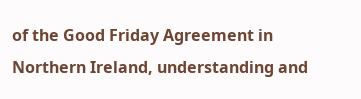of the Good Friday Agreement in Northern Ireland, understanding and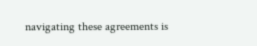navigating these agreements is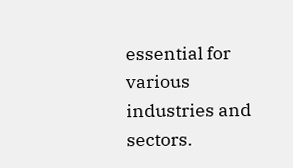essential for various industries and sectors.